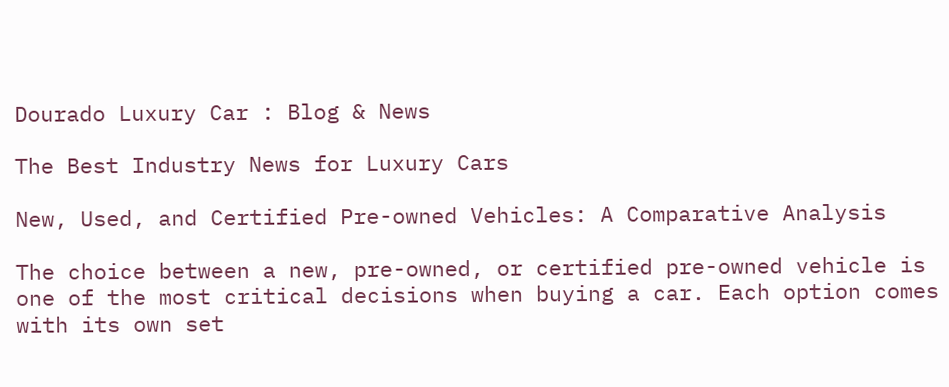Dourado Luxury Car : Blog & News

The Best Industry News for Luxury Cars

New, Used, and Certified Pre-owned Vehicles: A Comparative Analysis

The choice between a new, pre-owned, or certified pre-owned vehicle is one of the most critical decisions when buying a car. Each option comes with its own set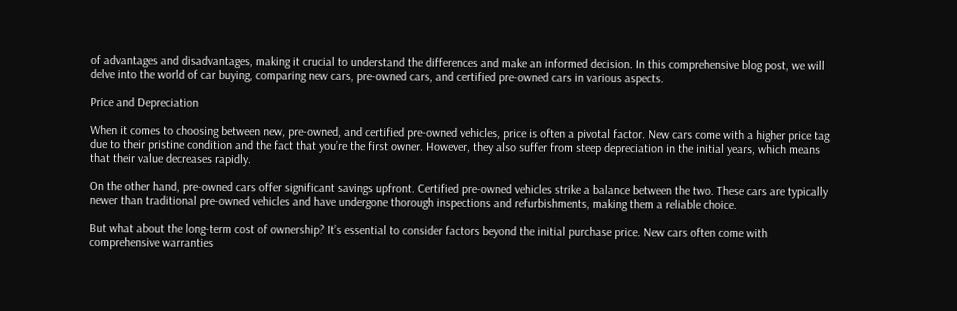of advantages and disadvantages, making it crucial to understand the differences and make an informed decision. In this comprehensive blog post, we will delve into the world of car buying, comparing new cars, pre-owned cars, and certified pre-owned cars in various aspects.

Price and Depreciation

When it comes to choosing between new, pre-owned, and certified pre-owned vehicles, price is often a pivotal factor. New cars come with a higher price tag due to their pristine condition and the fact that you’re the first owner. However, they also suffer from steep depreciation in the initial years, which means that their value decreases rapidly.

On the other hand, pre-owned cars offer significant savings upfront. Certified pre-owned vehicles strike a balance between the two. These cars are typically newer than traditional pre-owned vehicles and have undergone thorough inspections and refurbishments, making them a reliable choice.

But what about the long-term cost of ownership? It’s essential to consider factors beyond the initial purchase price. New cars often come with comprehensive warranties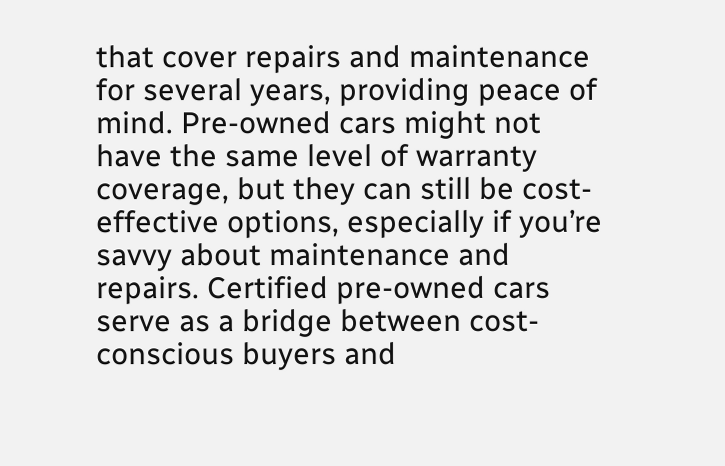that cover repairs and maintenance for several years, providing peace of mind. Pre-owned cars might not have the same level of warranty coverage, but they can still be cost-effective options, especially if you’re savvy about maintenance and repairs. Certified pre-owned cars serve as a bridge between cost-conscious buyers and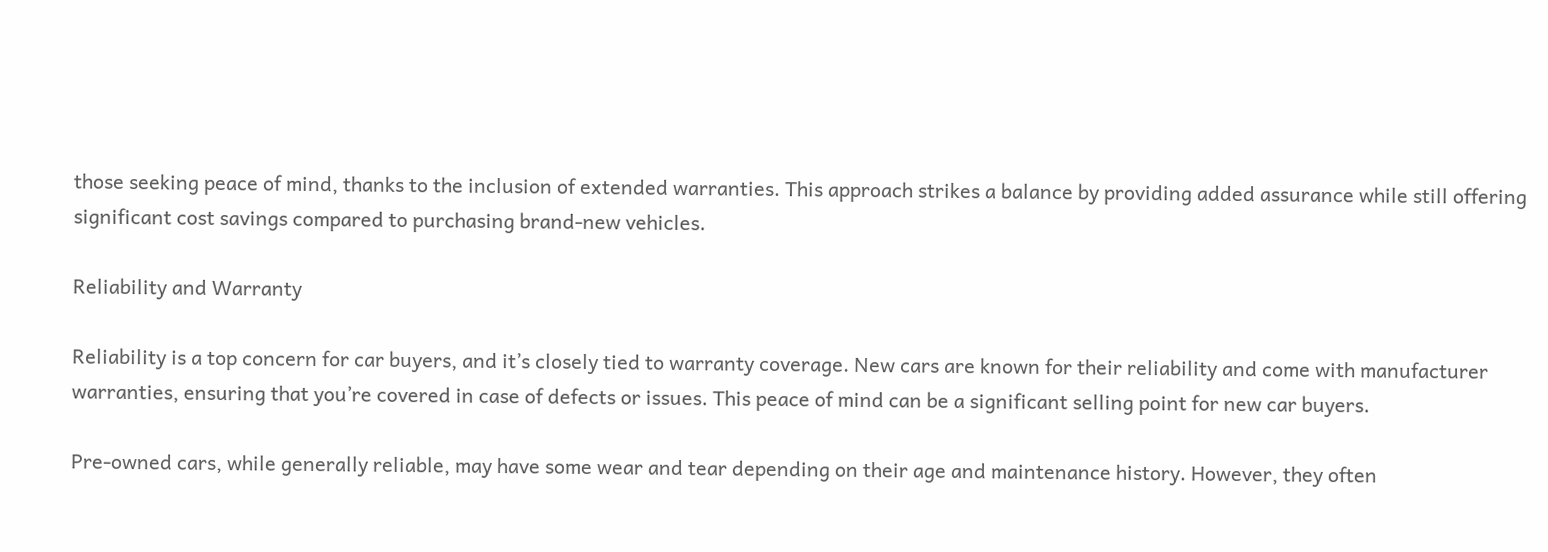those seeking peace of mind, thanks to the inclusion of extended warranties. This approach strikes a balance by providing added assurance while still offering significant cost savings compared to purchasing brand-new vehicles.

Reliability and Warranty

Reliability is a top concern for car buyers, and it’s closely tied to warranty coverage. New cars are known for their reliability and come with manufacturer warranties, ensuring that you’re covered in case of defects or issues. This peace of mind can be a significant selling point for new car buyers.

Pre-owned cars, while generally reliable, may have some wear and tear depending on their age and maintenance history. However, they often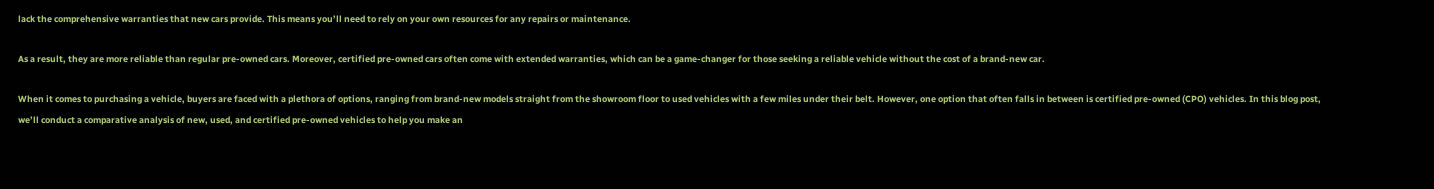lack the comprehensive warranties that new cars provide. This means you’ll need to rely on your own resources for any repairs or maintenance.

As a result, they are more reliable than regular pre-owned cars. Moreover, certified pre-owned cars often come with extended warranties, which can be a game-changer for those seeking a reliable vehicle without the cost of a brand-new car.

When it comes to purchasing a vehicle, buyers are faced with a plethora of options, ranging from brand-new models straight from the showroom floor to used vehicles with a few miles under their belt. However, one option that often falls in between is certified pre-owned (CPO) vehicles. In this blog post, we’ll conduct a comparative analysis of new, used, and certified pre-owned vehicles to help you make an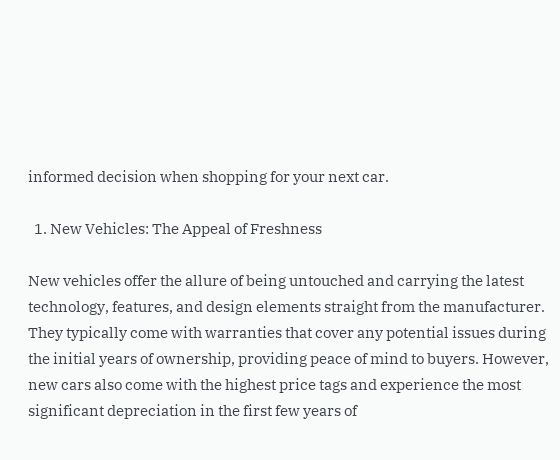informed decision when shopping for your next car.

  1. New Vehicles: The Appeal of Freshness

New vehicles offer the allure of being untouched and carrying the latest technology, features, and design elements straight from the manufacturer. They typically come with warranties that cover any potential issues during the initial years of ownership, providing peace of mind to buyers. However, new cars also come with the highest price tags and experience the most significant depreciation in the first few years of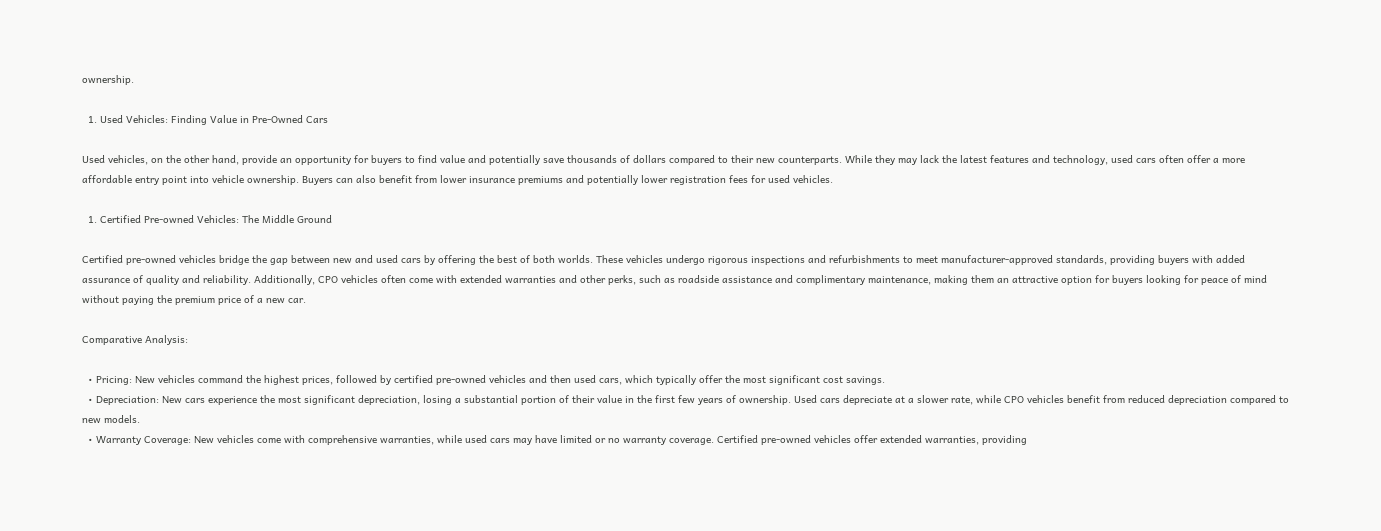ownership.

  1. Used Vehicles: Finding Value in Pre-Owned Cars

Used vehicles, on the other hand, provide an opportunity for buyers to find value and potentially save thousands of dollars compared to their new counterparts. While they may lack the latest features and technology, used cars often offer a more affordable entry point into vehicle ownership. Buyers can also benefit from lower insurance premiums and potentially lower registration fees for used vehicles.

  1. Certified Pre-owned Vehicles: The Middle Ground

Certified pre-owned vehicles bridge the gap between new and used cars by offering the best of both worlds. These vehicles undergo rigorous inspections and refurbishments to meet manufacturer-approved standards, providing buyers with added assurance of quality and reliability. Additionally, CPO vehicles often come with extended warranties and other perks, such as roadside assistance and complimentary maintenance, making them an attractive option for buyers looking for peace of mind without paying the premium price of a new car.

Comparative Analysis:

  • Pricing: New vehicles command the highest prices, followed by certified pre-owned vehicles and then used cars, which typically offer the most significant cost savings.
  • Depreciation: New cars experience the most significant depreciation, losing a substantial portion of their value in the first few years of ownership. Used cars depreciate at a slower rate, while CPO vehicles benefit from reduced depreciation compared to new models.
  • Warranty Coverage: New vehicles come with comprehensive warranties, while used cars may have limited or no warranty coverage. Certified pre-owned vehicles offer extended warranties, providing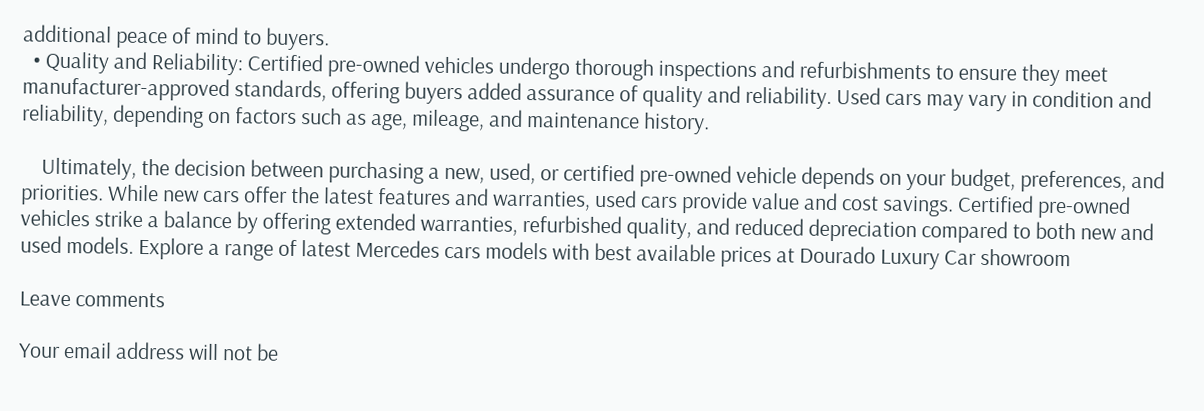additional peace of mind to buyers.
  • Quality and Reliability: Certified pre-owned vehicles undergo thorough inspections and refurbishments to ensure they meet manufacturer-approved standards, offering buyers added assurance of quality and reliability. Used cars may vary in condition and reliability, depending on factors such as age, mileage, and maintenance history.

    Ultimately, the decision between purchasing a new, used, or certified pre-owned vehicle depends on your budget, preferences, and priorities. While new cars offer the latest features and warranties, used cars provide value and cost savings. Certified pre-owned vehicles strike a balance by offering extended warranties, refurbished quality, and reduced depreciation compared to both new and used models. Explore a range of latest Mercedes cars models with best available prices at Dourado Luxury Car showroom

Leave comments

Your email address will not be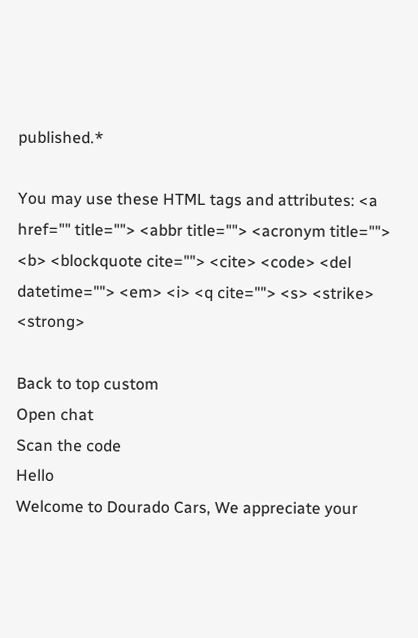published.*

You may use these HTML tags and attributes: <a href="" title=""> <abbr title=""> <acronym title=""> <b> <blockquote cite=""> <cite> <code> <del datetime=""> <em> <i> <q cite=""> <s> <strike> <strong>

Back to top custom
Open chat
Scan the code
Hello
Welcome to Dourado Cars, We appreciate your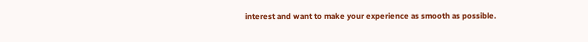interest and want to make your experience as smooth as possible.